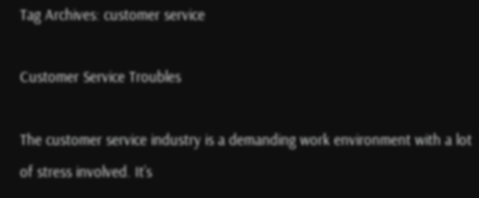Tag Archives: customer service

Customer Service Troubles

The customer service industry is a demanding work environment with a lot of stress involved. It’s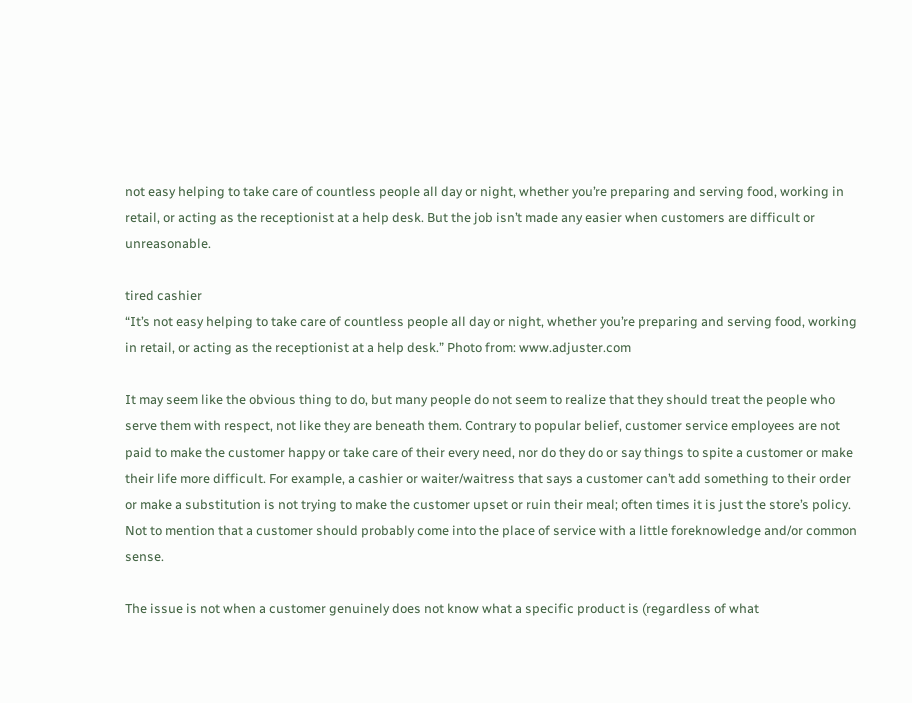not easy helping to take care of countless people all day or night, whether you’re preparing and serving food, working in retail, or acting as the receptionist at a help desk. But the job isn’t made any easier when customers are difficult or unreasonable.

tired cashier
“It’s not easy helping to take care of countless people all day or night, whether you’re preparing and serving food, working in retail, or acting as the receptionist at a help desk.” Photo from: www.adjuster.com

It may seem like the obvious thing to do, but many people do not seem to realize that they should treat the people who serve them with respect, not like they are beneath them. Contrary to popular belief, customer service employees are not paid to make the customer happy or take care of their every need, nor do they do or say things to spite a customer or make their life more difficult. For example, a cashier or waiter/waitress that says a customer can’t add something to their order or make a substitution is not trying to make the customer upset or ruin their meal; often times it is just the store’s policy. Not to mention that a customer should probably come into the place of service with a little foreknowledge and/or common sense.

The issue is not when a customer genuinely does not know what a specific product is (regardless of what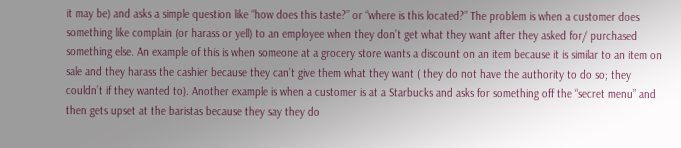it may be) and asks a simple question like “how does this taste?” or “where is this located?” The problem is when a customer does something like complain (or harass or yell) to an employee when they don’t get what they want after they asked for/ purchased something else. An example of this is when someone at a grocery store wants a discount on an item because it is similar to an item on sale and they harass the cashier because they can’t give them what they want ( they do not have the authority to do so; they couldn’t if they wanted to). Another example is when a customer is at a Starbucks and asks for something off the “secret menu” and then gets upset at the baristas because they say they do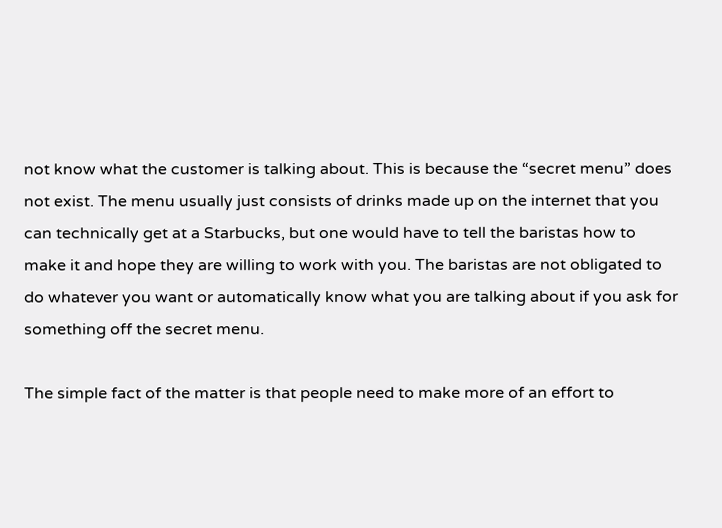not know what the customer is talking about. This is because the “secret menu” does not exist. The menu usually just consists of drinks made up on the internet that you can technically get at a Starbucks, but one would have to tell the baristas how to make it and hope they are willing to work with you. The baristas are not obligated to do whatever you want or automatically know what you are talking about if you ask for something off the secret menu.

The simple fact of the matter is that people need to make more of an effort to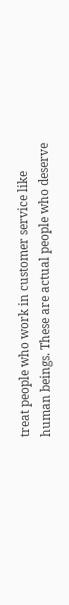treat people who work in customer service like human beings. These are actual people who deserve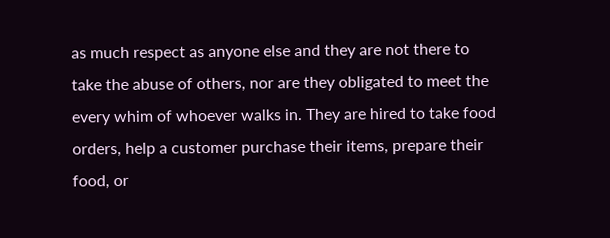as much respect as anyone else and they are not there to take the abuse of others, nor are they obligated to meet the every whim of whoever walks in. They are hired to take food orders, help a customer purchase their items, prepare their food, or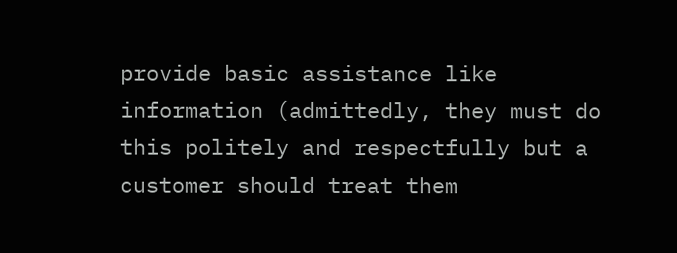provide basic assistance like information (admittedly, they must do this politely and respectfully but a customer should treat them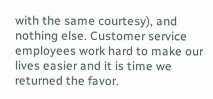with the same courtesy), and nothing else. Customer service employees work hard to make our lives easier and it is time we returned the favor.